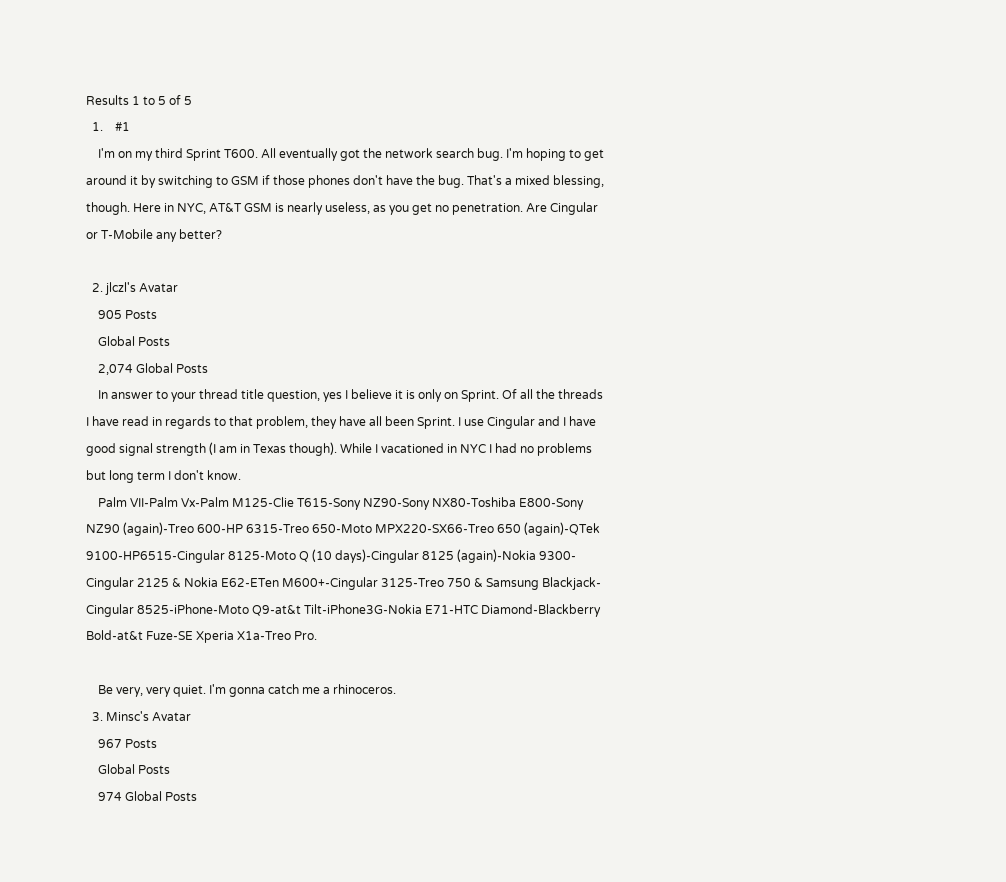Results 1 to 5 of 5
  1.    #1
    I'm on my third Sprint T600. All eventually got the network search bug. I'm hoping to get around it by switching to GSM if those phones don't have the bug. That's a mixed blessing, though. Here in NYC, AT&T GSM is nearly useless, as you get no penetration. Are Cingular or T-Mobile any better?

  2. jlczl's Avatar
    905 Posts
    Global Posts
    2,074 Global Posts
    In answer to your thread title question, yes I believe it is only on Sprint. Of all the threads I have read in regards to that problem, they have all been Sprint. I use Cingular and I have good signal strength (I am in Texas though). While I vacationed in NYC I had no problems but long term I don't know.
    Palm VII-Palm Vx-Palm M125-Clie T615-Sony NZ90-Sony NX80-Toshiba E800-Sony NZ90 (again)-Treo 600-HP 6315-Treo 650-Moto MPX220-SX66-Treo 650 (again)-QTek 9100-HP6515-Cingular 8125-Moto Q (10 days)-Cingular 8125 (again)-Nokia 9300-Cingular 2125 & Nokia E62-ETen M600+-Cingular 3125-Treo 750 & Samsung Blackjack-Cingular 8525-iPhone-Moto Q9-at&t Tilt-iPhone3G-Nokia E71-HTC Diamond-Blackberry Bold-at&t Fuze-SE Xperia X1a-Treo Pro.

    Be very, very quiet. I'm gonna catch me a rhinoceros.
  3. Minsc's Avatar
    967 Posts
    Global Posts
    974 Global Posts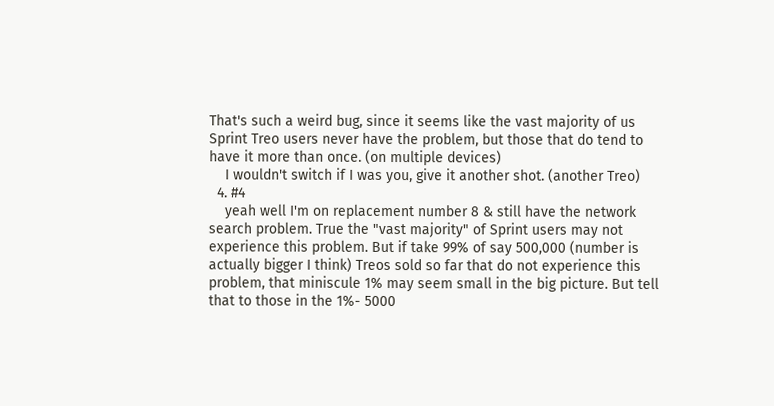That's such a weird bug, since it seems like the vast majority of us Sprint Treo users never have the problem, but those that do tend to have it more than once. (on multiple devices)
    I wouldn't switch if I was you, give it another shot. (another Treo)
  4. #4
    yeah well I'm on replacement number 8 & still have the network search problem. True the "vast majority" of Sprint users may not experience this problem. But if take 99% of say 500,000 (number is actually bigger I think) Treos sold so far that do not experience this problem, that miniscule 1% may seem small in the big picture. But tell that to those in the 1%- 5000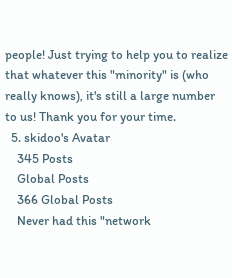people! Just trying to help you to realize that whatever this "minority" is (who really knows), it's still a large number to us! Thank you for your time.
  5. skidoo's Avatar
    345 Posts
    Global Posts
    366 Global Posts
    Never had this "network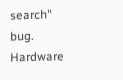search" bug. Hardware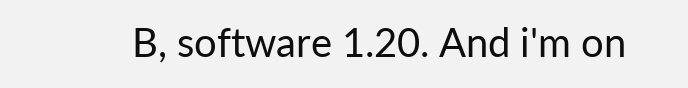B, software 1.20. And i'm on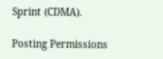Sprint (CDMA).

Posting Permissions